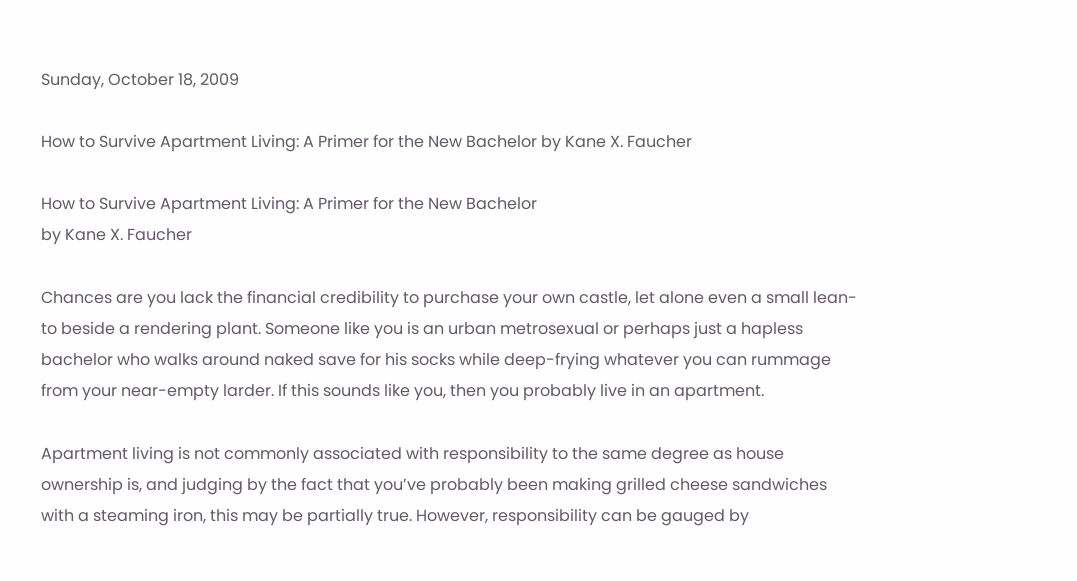Sunday, October 18, 2009

How to Survive Apartment Living: A Primer for the New Bachelor by Kane X. Faucher

How to Survive Apartment Living: A Primer for the New Bachelor
by Kane X. Faucher

Chances are you lack the financial credibility to purchase your own castle, let alone even a small lean-to beside a rendering plant. Someone like you is an urban metrosexual or perhaps just a hapless bachelor who walks around naked save for his socks while deep-frying whatever you can rummage from your near-empty larder. If this sounds like you, then you probably live in an apartment.

Apartment living is not commonly associated with responsibility to the same degree as house ownership is, and judging by the fact that you’ve probably been making grilled cheese sandwiches with a steaming iron, this may be partially true. However, responsibility can be gauged by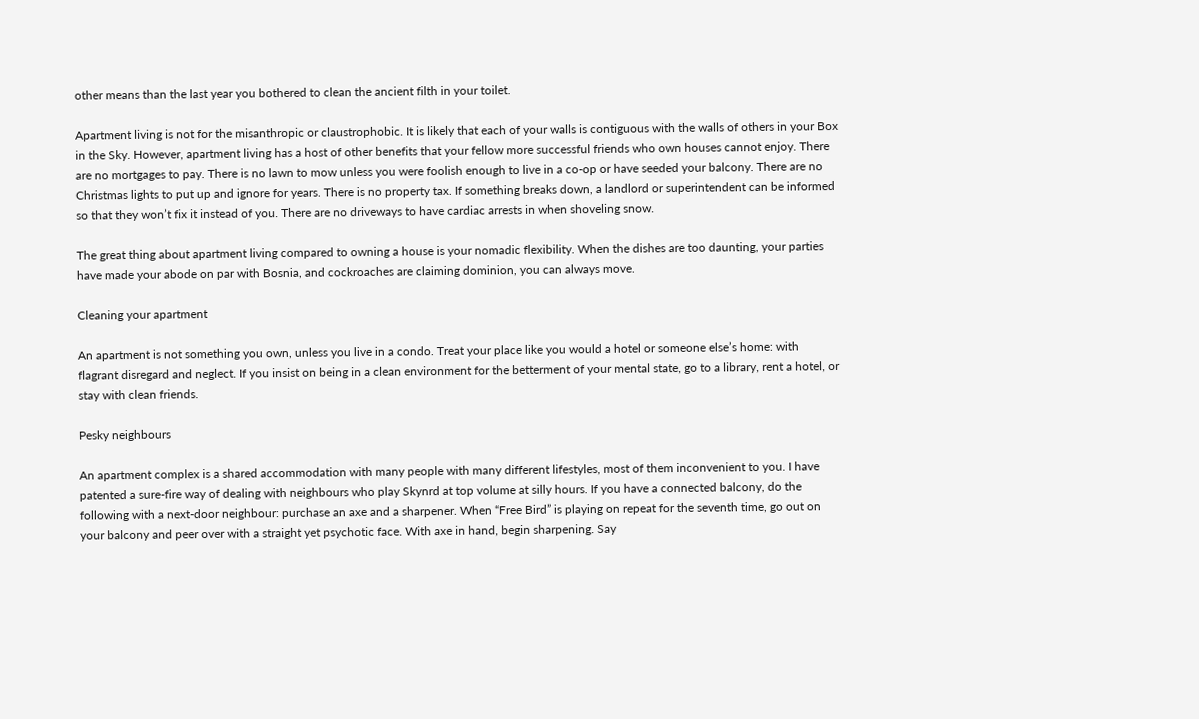other means than the last year you bothered to clean the ancient filth in your toilet.

Apartment living is not for the misanthropic or claustrophobic. It is likely that each of your walls is contiguous with the walls of others in your Box in the Sky. However, apartment living has a host of other benefits that your fellow more successful friends who own houses cannot enjoy. There are no mortgages to pay. There is no lawn to mow unless you were foolish enough to live in a co-op or have seeded your balcony. There are no Christmas lights to put up and ignore for years. There is no property tax. If something breaks down, a landlord or superintendent can be informed so that they won’t fix it instead of you. There are no driveways to have cardiac arrests in when shoveling snow.

The great thing about apartment living compared to owning a house is your nomadic flexibility. When the dishes are too daunting, your parties have made your abode on par with Bosnia, and cockroaches are claiming dominion, you can always move.

Cleaning your apartment

An apartment is not something you own, unless you live in a condo. Treat your place like you would a hotel or someone else’s home: with flagrant disregard and neglect. If you insist on being in a clean environment for the betterment of your mental state, go to a library, rent a hotel, or stay with clean friends.

Pesky neighbours

An apartment complex is a shared accommodation with many people with many different lifestyles, most of them inconvenient to you. I have patented a sure-fire way of dealing with neighbours who play Skynrd at top volume at silly hours. If you have a connected balcony, do the following with a next-door neighbour: purchase an axe and a sharpener. When “Free Bird” is playing on repeat for the seventh time, go out on your balcony and peer over with a straight yet psychotic face. With axe in hand, begin sharpening. Say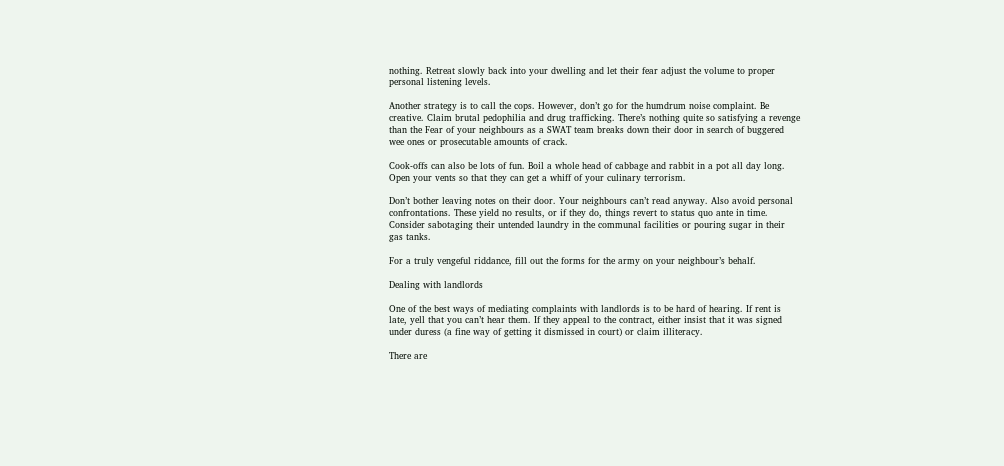nothing. Retreat slowly back into your dwelling and let their fear adjust the volume to proper personal listening levels.

Another strategy is to call the cops. However, don’t go for the humdrum noise complaint. Be creative. Claim brutal pedophilia and drug trafficking. There’s nothing quite so satisfying a revenge than the Fear of your neighbours as a SWAT team breaks down their door in search of buggered wee ones or prosecutable amounts of crack.

Cook-offs can also be lots of fun. Boil a whole head of cabbage and rabbit in a pot all day long. Open your vents so that they can get a whiff of your culinary terrorism.

Don’t bother leaving notes on their door. Your neighbours can’t read anyway. Also avoid personal confrontations. These yield no results, or if they do, things revert to status quo ante in time. Consider sabotaging their untended laundry in the communal facilities or pouring sugar in their gas tanks.

For a truly vengeful riddance, fill out the forms for the army on your neighbour’s behalf.

Dealing with landlords

One of the best ways of mediating complaints with landlords is to be hard of hearing. If rent is late, yell that you can’t hear them. If they appeal to the contract, either insist that it was signed under duress (a fine way of getting it dismissed in court) or claim illiteracy.

There are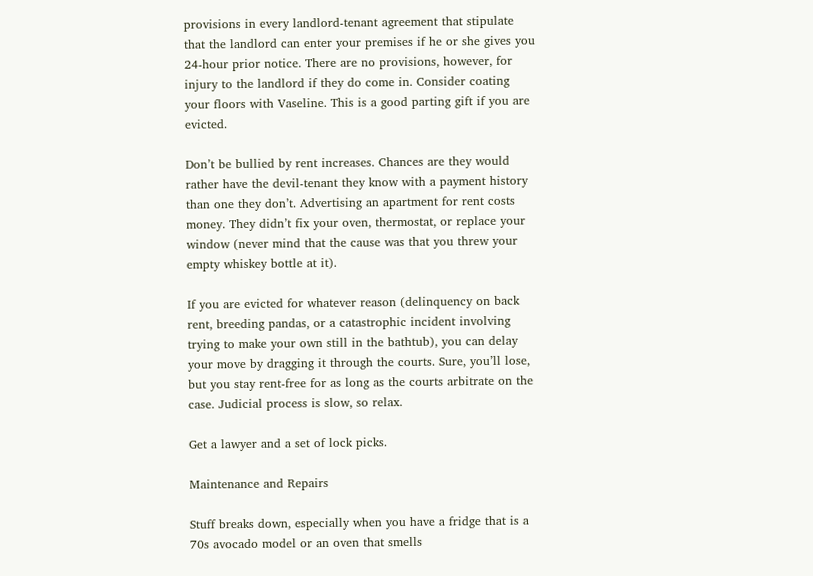provisions in every landlord-tenant agreement that stipulate that the landlord can enter your premises if he or she gives you 24-hour prior notice. There are no provisions, however, for injury to the landlord if they do come in. Consider coating your floors with Vaseline. This is a good parting gift if you are evicted.

Don’t be bullied by rent increases. Chances are they would rather have the devil-tenant they know with a payment history than one they don’t. Advertising an apartment for rent costs money. They didn’t fix your oven, thermostat, or replace your window (never mind that the cause was that you threw your empty whiskey bottle at it).

If you are evicted for whatever reason (delinquency on back rent, breeding pandas, or a catastrophic incident involving trying to make your own still in the bathtub), you can delay your move by dragging it through the courts. Sure, you’ll lose, but you stay rent-free for as long as the courts arbitrate on the case. Judicial process is slow, so relax.

Get a lawyer and a set of lock picks.

Maintenance and Repairs

Stuff breaks down, especially when you have a fridge that is a 70s avocado model or an oven that smells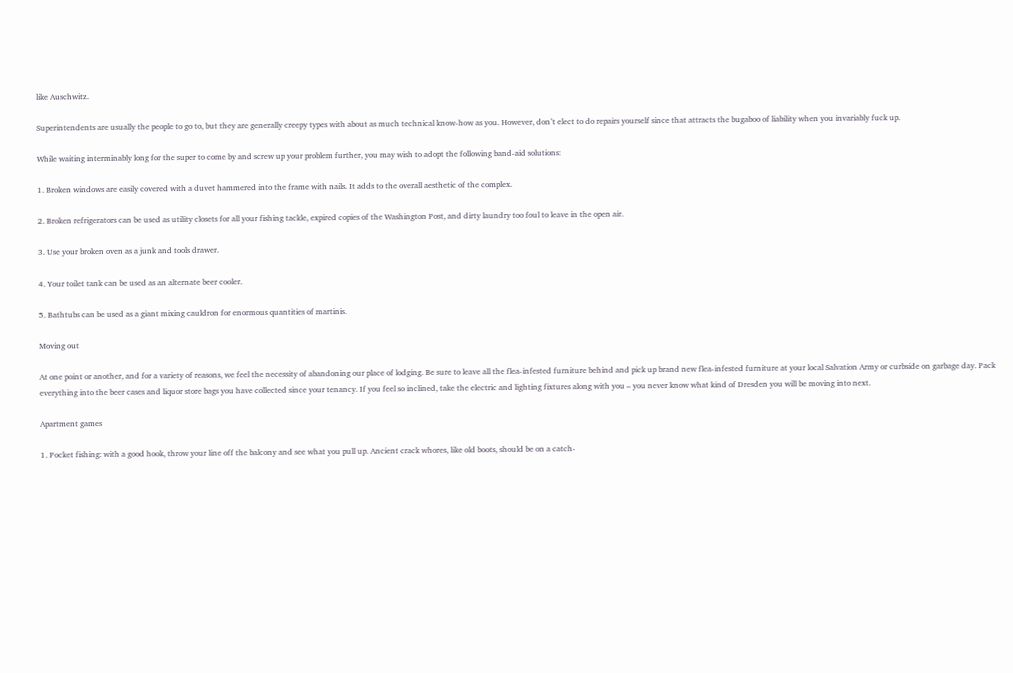like Auschwitz.

Superintendents are usually the people to go to, but they are generally creepy types with about as much technical know-how as you. However, don’t elect to do repairs yourself since that attracts the bugaboo of liability when you invariably fuck up.

While waiting interminably long for the super to come by and screw up your problem further, you may wish to adopt the following band-aid solutions:

1. Broken windows are easily covered with a duvet hammered into the frame with nails. It adds to the overall aesthetic of the complex.

2. Broken refrigerators can be used as utility closets for all your fishing tackle, expired copies of the Washington Post, and dirty laundry too foul to leave in the open air.

3. Use your broken oven as a junk and tools drawer.

4. Your toilet tank can be used as an alternate beer cooler.

5. Bathtubs can be used as a giant mixing cauldron for enormous quantities of martinis.

Moving out

At one point or another, and for a variety of reasons, we feel the necessity of abandoning our place of lodging. Be sure to leave all the flea-infested furniture behind and pick up brand new flea-infested furniture at your local Salvation Army or curbside on garbage day. Pack everything into the beer cases and liquor store bags you have collected since your tenancy. If you feel so inclined, take the electric and lighting fixtures along with you – you never know what kind of Dresden you will be moving into next.

Apartment games

1. Pocket fishing: with a good hook, throw your line off the balcony and see what you pull up. Ancient crack whores, like old boots, should be on a catch-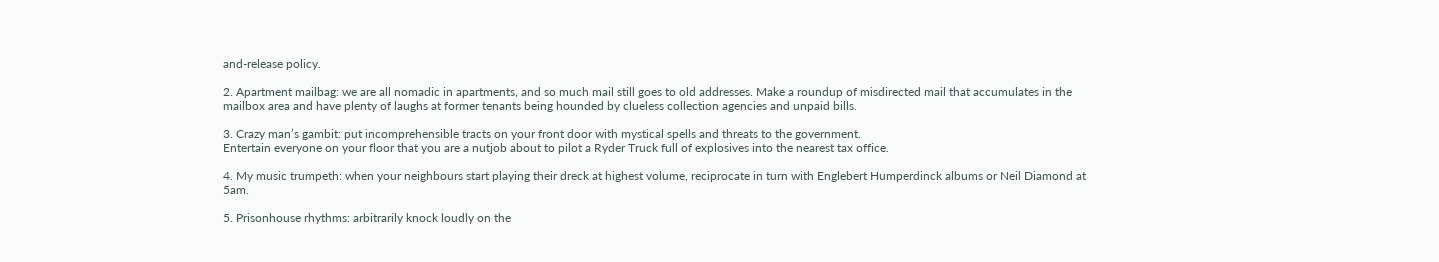and-release policy.

2. Apartment mailbag: we are all nomadic in apartments, and so much mail still goes to old addresses. Make a roundup of misdirected mail that accumulates in the mailbox area and have plenty of laughs at former tenants being hounded by clueless collection agencies and unpaid bills.

3. Crazy man’s gambit: put incomprehensible tracts on your front door with mystical spells and threats to the government.
Entertain everyone on your floor that you are a nutjob about to pilot a Ryder Truck full of explosives into the nearest tax office.

4. My music trumpeth: when your neighbours start playing their dreck at highest volume, reciprocate in turn with Englebert Humperdinck albums or Neil Diamond at 5am.

5. Prisonhouse rhythms: arbitrarily knock loudly on the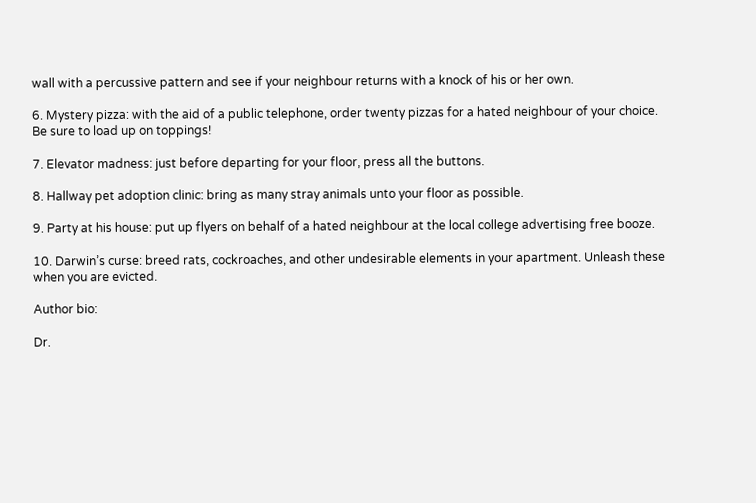wall with a percussive pattern and see if your neighbour returns with a knock of his or her own.

6. Mystery pizza: with the aid of a public telephone, order twenty pizzas for a hated neighbour of your choice. Be sure to load up on toppings!

7. Elevator madness: just before departing for your floor, press all the buttons.

8. Hallway pet adoption clinic: bring as many stray animals unto your floor as possible.

9. Party at his house: put up flyers on behalf of a hated neighbour at the local college advertising free booze.

10. Darwin’s curse: breed rats, cockroaches, and other undesirable elements in your apartment. Unleash these when you are evicted.

Author bio:

Dr.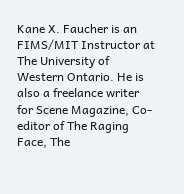Kane X. Faucher is an FIMS/MIT Instructor at The University of Western Ontario. He is also a freelance writer for Scene Magazine, Co-editor of The Raging Face, The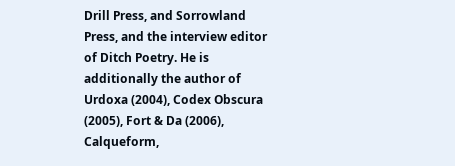Drill Press, and Sorrowland Press, and the interview editor of Ditch Poetry. He is additionally the author of Urdoxa (2004), Codex Obscura (2005), Fort & Da (2006), Calqueform,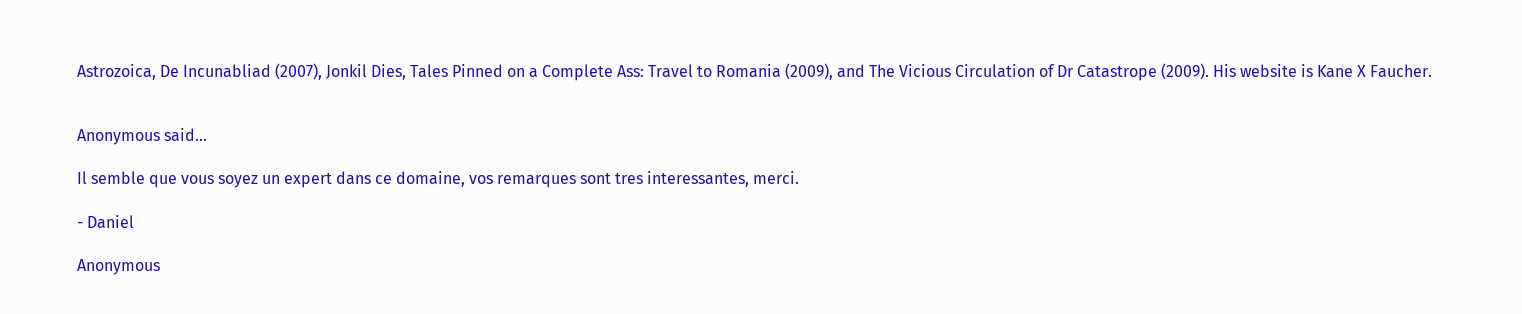Astrozoica, De Incunabliad (2007), Jonkil Dies, Tales Pinned on a Complete Ass: Travel to Romania (2009), and The Vicious Circulation of Dr Catastrope (2009). His website is Kane X Faucher.


Anonymous said...

Il semble que vous soyez un expert dans ce domaine, vos remarques sont tres interessantes, merci.

- Daniel

Anonymous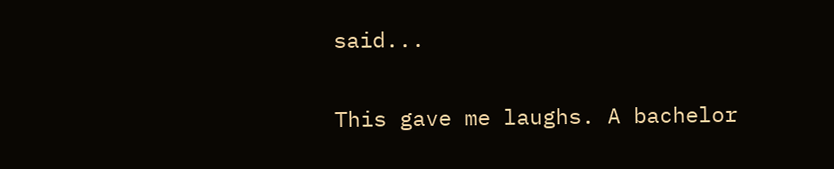said...

This gave me laughs. A bachelor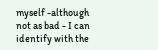myself -although not as bad - I can identify with the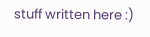stuff written here :)